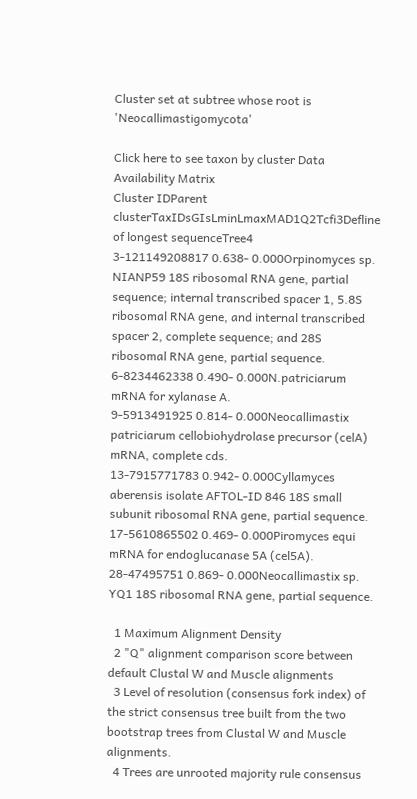Cluster set at subtree whose root is 'Neocallimastigomycota'

Click here to see taxon by cluster Data Availability Matrix
Cluster IDParent clusterTaxIDsGIsLminLmaxMAD1Q2Tcfi3Defline of longest sequenceTree4
3-121149208817 0.638- 0.000Orpinomyces sp. NIANP59 18S ribosomal RNA gene, partial sequence; internal transcribed spacer 1, 5.8S ribosomal RNA gene, and internal transcribed spacer 2, complete sequence; and 28S ribosomal RNA gene, partial sequence.
6-8234462338 0.490- 0.000N.patriciarum mRNA for xylanase A.
9-5913491925 0.814- 0.000Neocallimastix patriciarum cellobiohydrolase precursor (celA) mRNA, complete cds.
13-7915771783 0.942- 0.000Cyllamyces aberensis isolate AFTOL-ID 846 18S small subunit ribosomal RNA gene, partial sequence.
17-5610865502 0.469- 0.000Piromyces equi mRNA for endoglucanase 5A (cel5A).
28-47495751 0.869- 0.000Neocallimastix sp. YQ1 18S ribosomal RNA gene, partial sequence.

  1 Maximum Alignment Density
  2 "Q" alignment comparison score between default Clustal W and Muscle alignments
  3 Level of resolution (consensus fork index) of the strict consensus tree built from the two bootstrap trees from Clustal W and Muscle alignments.
  4 Trees are unrooted majority rule consensus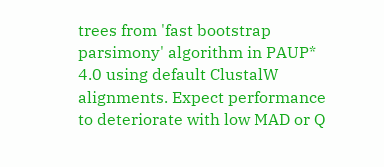trees from 'fast bootstrap parsimony' algorithm in PAUP* 4.0 using default ClustalW alignments. Expect performance to deteriorate with low MAD or Q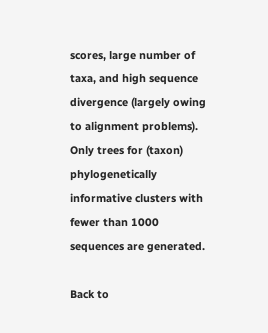scores, large number of taxa, and high sequence divergence (largely owing to alignment problems). Only trees for (taxon) phylogenetically informative clusters with fewer than 1000 sequences are generated.

Back to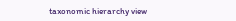taxonomic hierarchy view